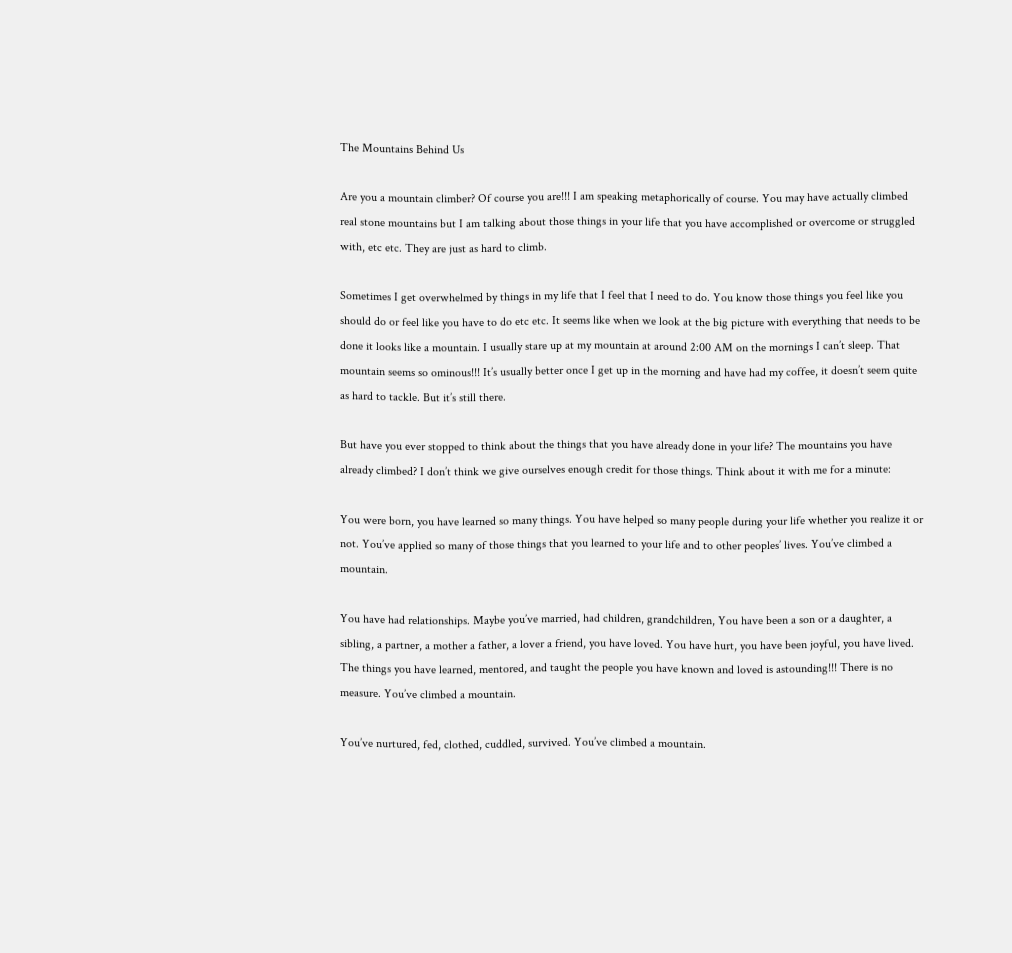The Mountains Behind Us

Are you a mountain climber? Of course you are!!! I am speaking metaphorically of course. You may have actually climbed real stone mountains but I am talking about those things in your life that you have accomplished or overcome or struggled with, etc etc. They are just as hard to climb.

Sometimes I get overwhelmed by things in my life that I feel that I need to do. You know those things you feel like you should do or feel like you have to do etc etc. It seems like when we look at the big picture with everything that needs to be done it looks like a mountain. I usually stare up at my mountain at around 2:00 AM on the mornings I can’t sleep. That mountain seems so ominous!!! It’s usually better once I get up in the morning and have had my coffee, it doesn’t seem quite as hard to tackle. But it’s still there.

But have you ever stopped to think about the things that you have already done in your life? The mountains you have already climbed? I don’t think we give ourselves enough credit for those things. Think about it with me for a minute:

You were born, you have learned so many things. You have helped so many people during your life whether you realize it or not. You’ve applied so many of those things that you learned to your life and to other peoples’ lives. You’ve climbed a mountain.

You have had relationships. Maybe you’ve married, had children, grandchildren, You have been a son or a daughter, a sibling, a partner, a mother a father, a lover a friend, you have loved. You have hurt, you have been joyful, you have lived. The things you have learned, mentored, and taught the people you have known and loved is astounding!!! There is no measure. You’ve climbed a mountain.

You’ve nurtured, fed, clothed, cuddled, survived. You’ve climbed a mountain.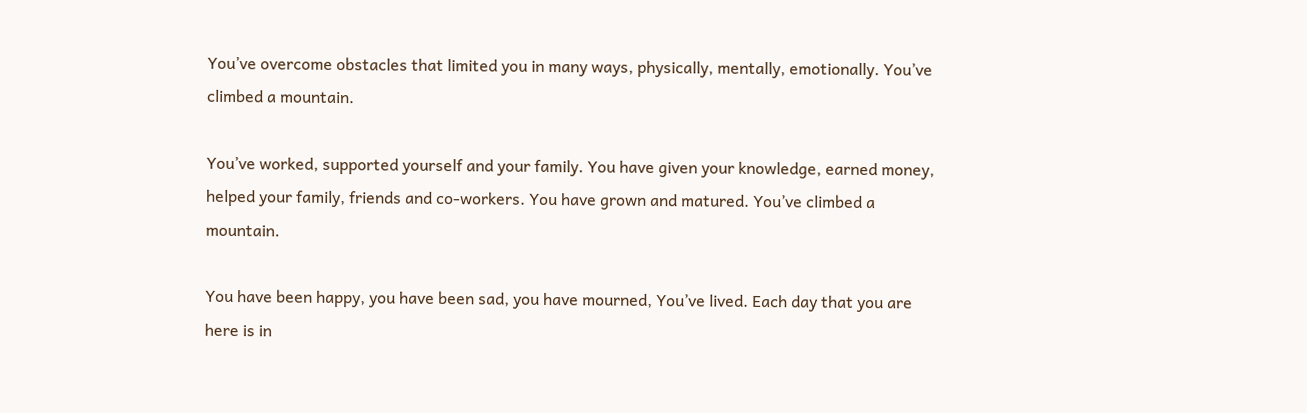You’ve overcome obstacles that limited you in many ways, physically, mentally, emotionally. You’ve climbed a mountain.

You’ve worked, supported yourself and your family. You have given your knowledge, earned money, helped your family, friends and co-workers. You have grown and matured. You’ve climbed a mountain.

You have been happy, you have been sad, you have mourned, You’ve lived. Each day that you are here is in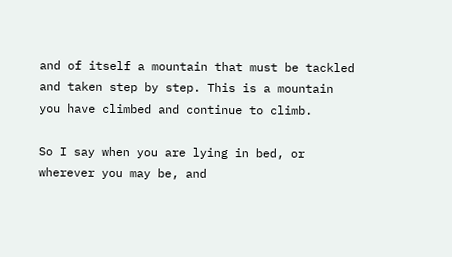and of itself a mountain that must be tackled and taken step by step. This is a mountain you have climbed and continue to climb.

So I say when you are lying in bed, or wherever you may be, and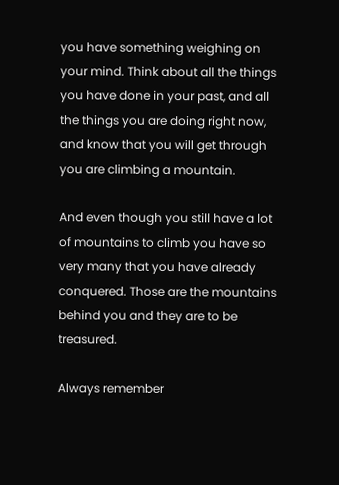you have something weighing on your mind. Think about all the things you have done in your past, and all the things you are doing right now, and know that you will get through you are climbing a mountain.

And even though you still have a lot of mountains to climb you have so very many that you have already conquered. Those are the mountains behind you and they are to be treasured.

Always remember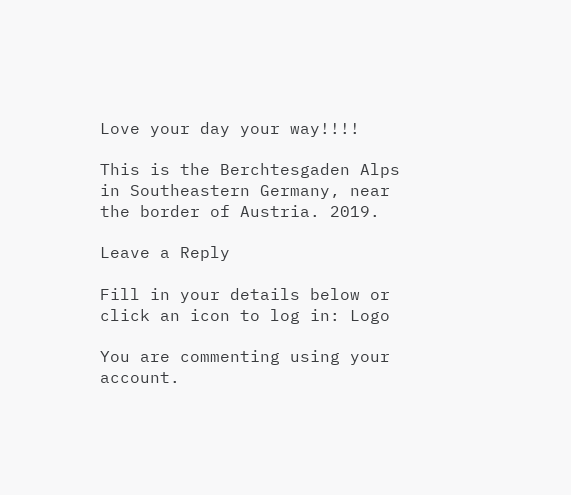Love your day your way!!!!

This is the Berchtesgaden Alps in Southeastern Germany, near the border of Austria. 2019.

Leave a Reply

Fill in your details below or click an icon to log in: Logo

You are commenting using your account.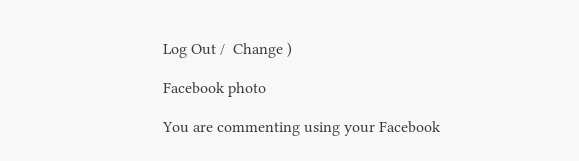Log Out /  Change )

Facebook photo

You are commenting using your Facebook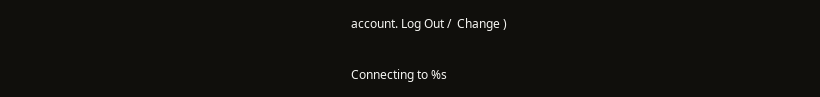account. Log Out /  Change )

Connecting to %s